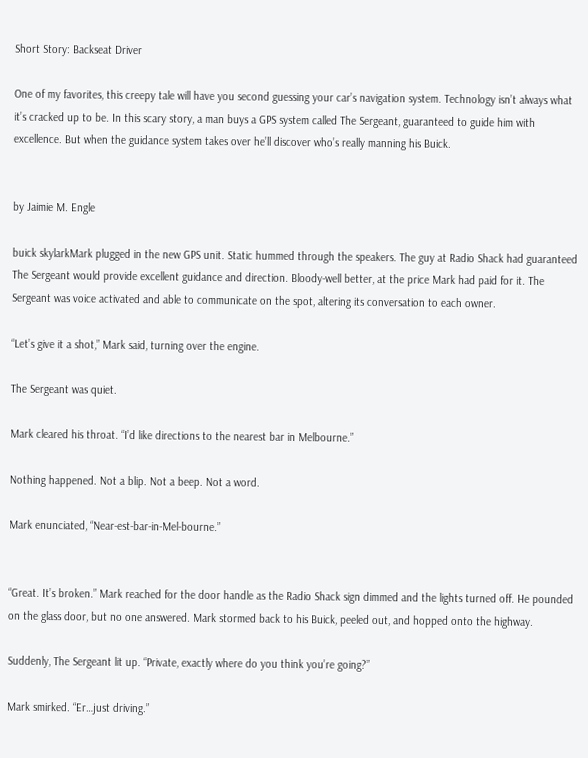Short Story: Backseat Driver

One of my favorites, this creepy tale will have you second guessing your car’s navigation system. Technology isn’t always what it’s cracked up to be. In this scary story, a man buys a GPS system called The Sergeant, guaranteed to guide him with excellence. But when the guidance system takes over he’ll discover who’s really manning his Buick.


by Jaimie M. Engle

buick skylarkMark plugged in the new GPS unit. Static hummed through the speakers. The guy at Radio Shack had guaranteed The Sergeant would provide excellent guidance and direction. Bloody-well better, at the price Mark had paid for it. The Sergeant was voice activated and able to communicate on the spot, altering its conversation to each owner.

“Let’s give it a shot,” Mark said, turning over the engine.

The Sergeant was quiet.

Mark cleared his throat. “I’d like directions to the nearest bar in Melbourne.”

Nothing happened. Not a blip. Not a beep. Not a word.

Mark enunciated, “Near-est-bar-in-Mel-bourne.”


“Great. It’s broken.” Mark reached for the door handle as the Radio Shack sign dimmed and the lights turned off. He pounded on the glass door, but no one answered. Mark stormed back to his Buick, peeled out, and hopped onto the highway.

Suddenly, The Sergeant lit up. “Private, exactly where do you think you’re going?”

Mark smirked. “Er…just driving.”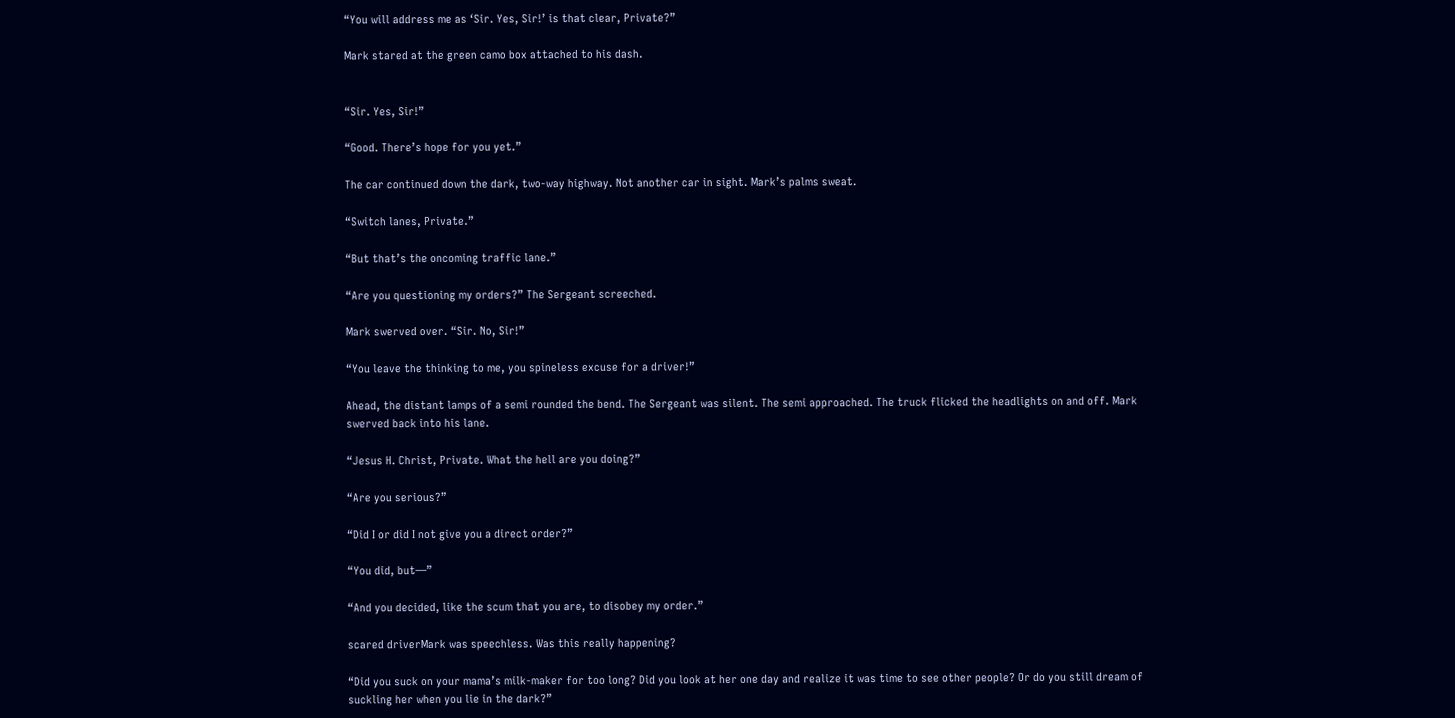“You will address me as ‘Sir. Yes, Sir!’ is that clear, Private?”

Mark stared at the green camo box attached to his dash.


“Sir. Yes, Sir!”

“Good. There’s hope for you yet.”

The car continued down the dark, two-way highway. Not another car in sight. Mark’s palms sweat.

“Switch lanes, Private.”

“But that’s the oncoming traffic lane.”

“Are you questioning my orders?” The Sergeant screeched.

Mark swerved over. “Sir. No, Sir!”

“You leave the thinking to me, you spineless excuse for a driver!”

Ahead, the distant lamps of a semi rounded the bend. The Sergeant was silent. The semi approached. The truck flicked the headlights on and off. Mark swerved back into his lane.

“Jesus H. Christ, Private. What the hell are you doing?”

“Are you serious?”

“Did I or did I not give you a direct order?”

“You did, but—”

“And you decided, like the scum that you are, to disobey my order.”

scared driverMark was speechless. Was this really happening?

“Did you suck on your mama’s milk-maker for too long? Did you look at her one day and realize it was time to see other people? Or do you still dream of suckling her when you lie in the dark?”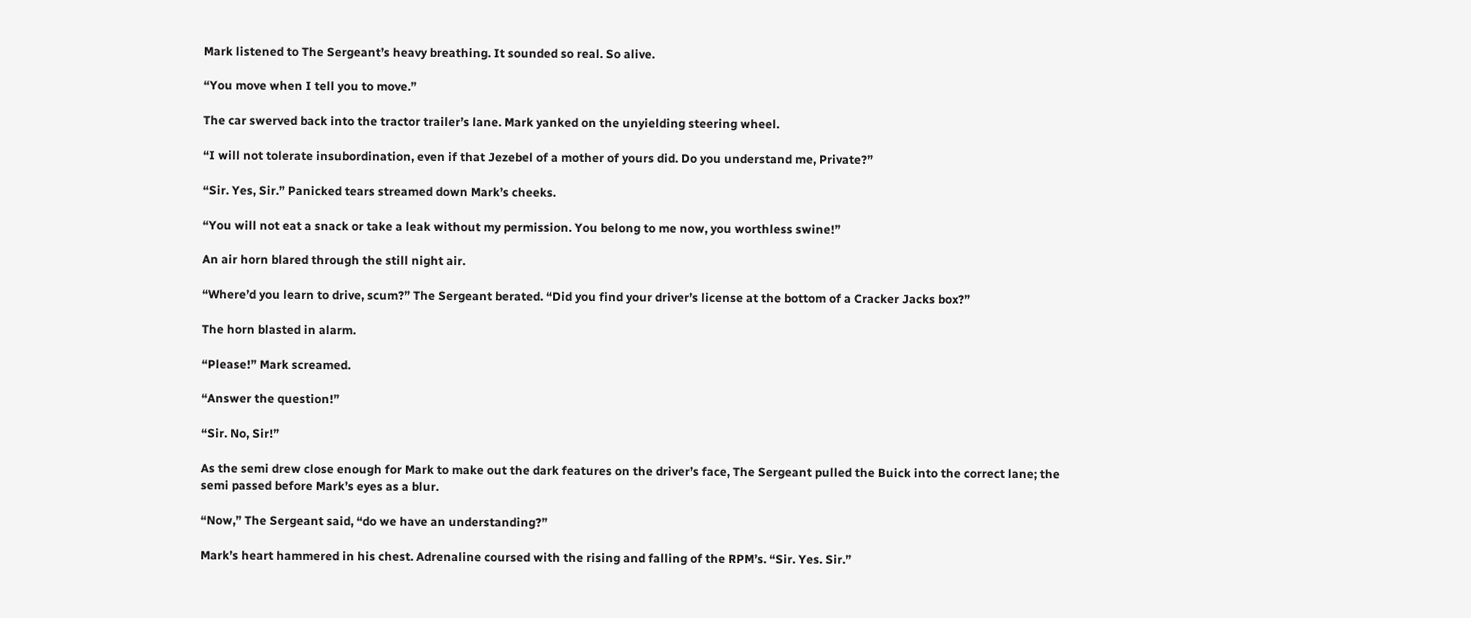Mark listened to The Sergeant’s heavy breathing. It sounded so real. So alive.

“You move when I tell you to move.”

The car swerved back into the tractor trailer’s lane. Mark yanked on the unyielding steering wheel.

“I will not tolerate insubordination, even if that Jezebel of a mother of yours did. Do you understand me, Private?”

“Sir. Yes, Sir.” Panicked tears streamed down Mark’s cheeks.

“You will not eat a snack or take a leak without my permission. You belong to me now, you worthless swine!”

An air horn blared through the still night air.

“Where’d you learn to drive, scum?” The Sergeant berated. “Did you find your driver’s license at the bottom of a Cracker Jacks box?”

The horn blasted in alarm.

“Please!” Mark screamed.

“Answer the question!”

“Sir. No, Sir!”

As the semi drew close enough for Mark to make out the dark features on the driver’s face, The Sergeant pulled the Buick into the correct lane; the semi passed before Mark’s eyes as a blur.

“Now,” The Sergeant said, “do we have an understanding?”

Mark’s heart hammered in his chest. Adrenaline coursed with the rising and falling of the RPM’s. “Sir. Yes. Sir.”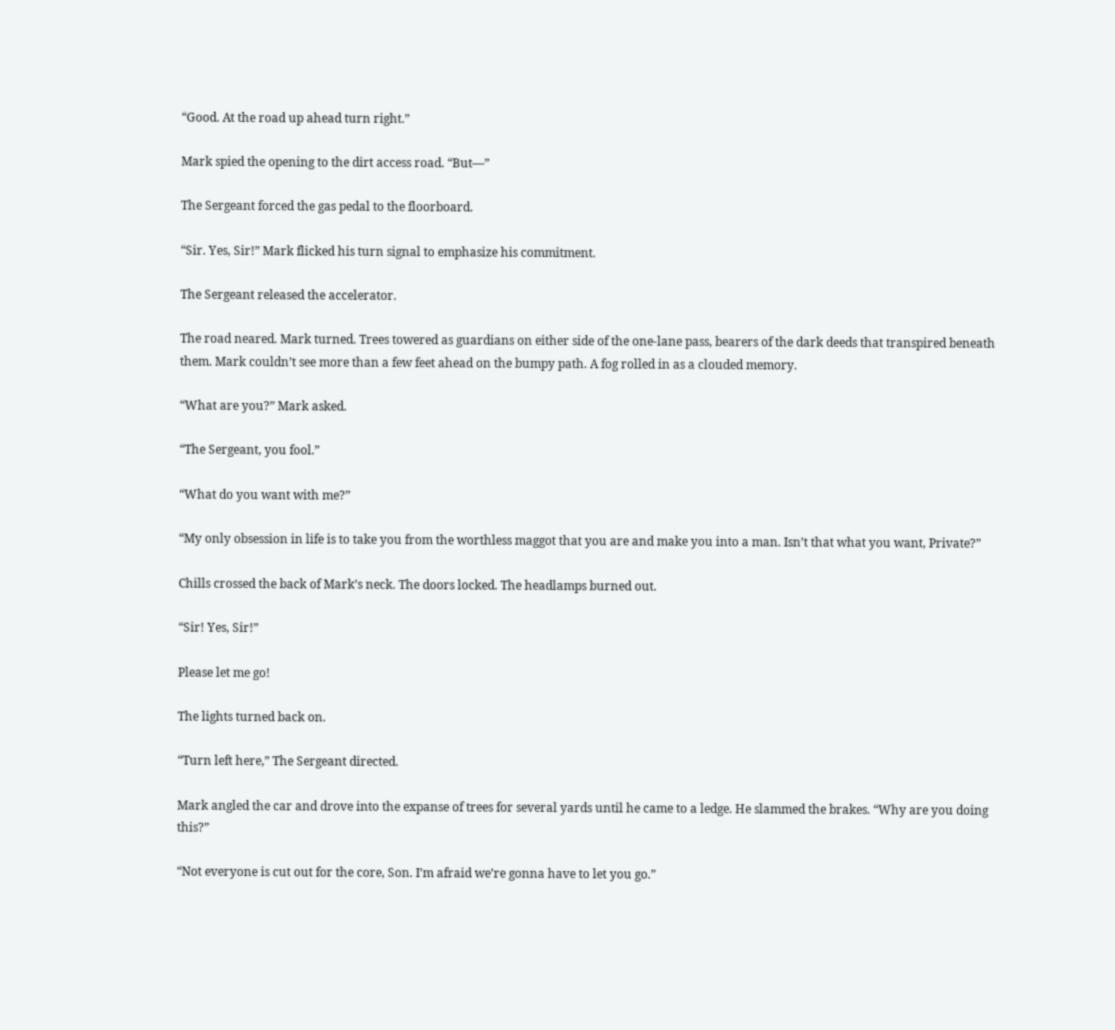“Good. At the road up ahead turn right.”

Mark spied the opening to the dirt access road. “But—”

The Sergeant forced the gas pedal to the floorboard.

“Sir. Yes, Sir!” Mark flicked his turn signal to emphasize his commitment.

The Sergeant released the accelerator.

The road neared. Mark turned. Trees towered as guardians on either side of the one-lane pass, bearers of the dark deeds that transpired beneath them. Mark couldn’t see more than a few feet ahead on the bumpy path. A fog rolled in as a clouded memory.

“What are you?” Mark asked.

“The Sergeant, you fool.”

“What do you want with me?”

“My only obsession in life is to take you from the worthless maggot that you are and make you into a man. Isn’t that what you want, Private?”

Chills crossed the back of Mark’s neck. The doors locked. The headlamps burned out.

“Sir! Yes, Sir!”

Please let me go!

The lights turned back on.

“Turn left here,” The Sergeant directed.

Mark angled the car and drove into the expanse of trees for several yards until he came to a ledge. He slammed the brakes. “Why are you doing this?”

“Not everyone is cut out for the core, Son. I’m afraid we’re gonna have to let you go.”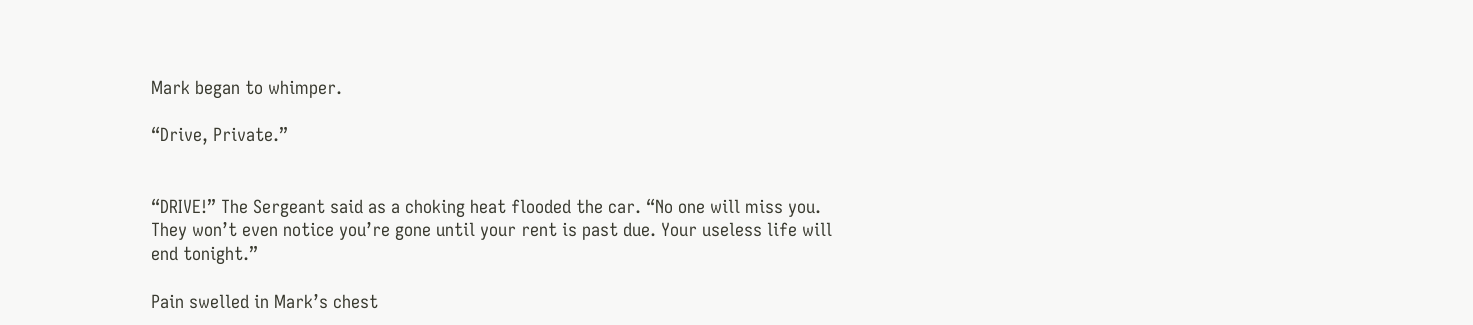Mark began to whimper.

“Drive, Private.”


“DRIVE!” The Sergeant said as a choking heat flooded the car. “No one will miss you. They won’t even notice you’re gone until your rent is past due. Your useless life will end tonight.”

Pain swelled in Mark’s chest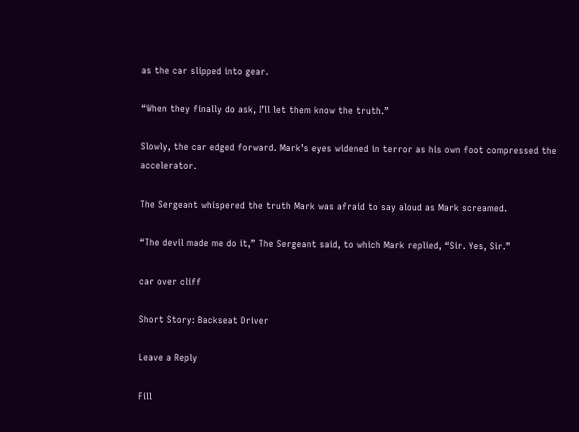as the car slipped into gear.

“When they finally do ask, I’ll let them know the truth.”

Slowly, the car edged forward. Mark’s eyes widened in terror as his own foot compressed the accelerator.

The Sergeant whispered the truth Mark was afraid to say aloud as Mark screamed.

“The devil made me do it,” The Sergeant said, to which Mark replied, “Sir. Yes, Sir.”

car over cliff

Short Story: Backseat Driver

Leave a Reply

Fill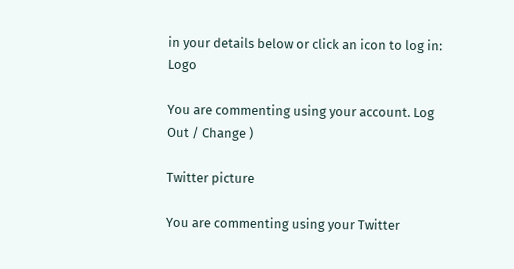in your details below or click an icon to log in: Logo

You are commenting using your account. Log Out / Change )

Twitter picture

You are commenting using your Twitter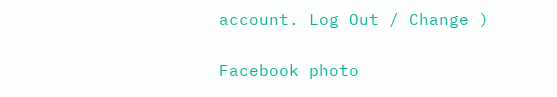account. Log Out / Change )

Facebook photo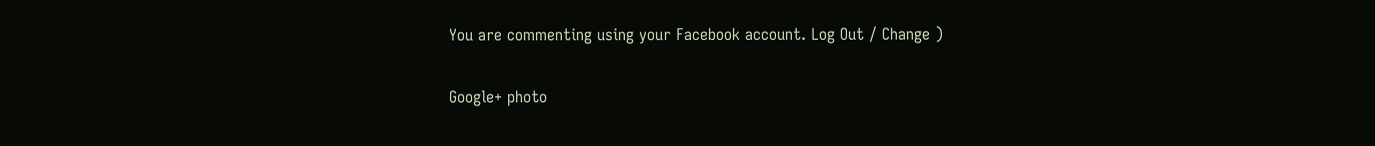You are commenting using your Facebook account. Log Out / Change )

Google+ photo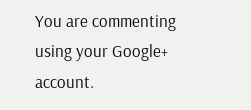You are commenting using your Google+ account.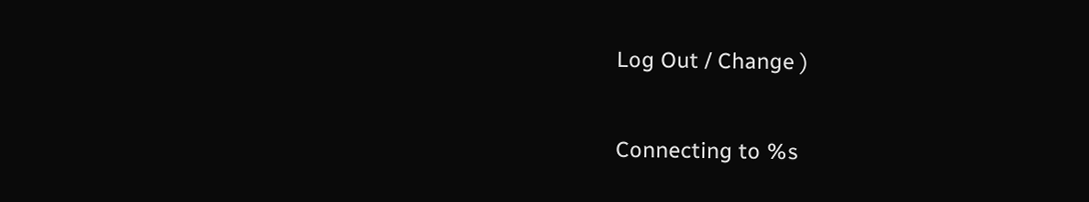Log Out / Change )

Connecting to %s